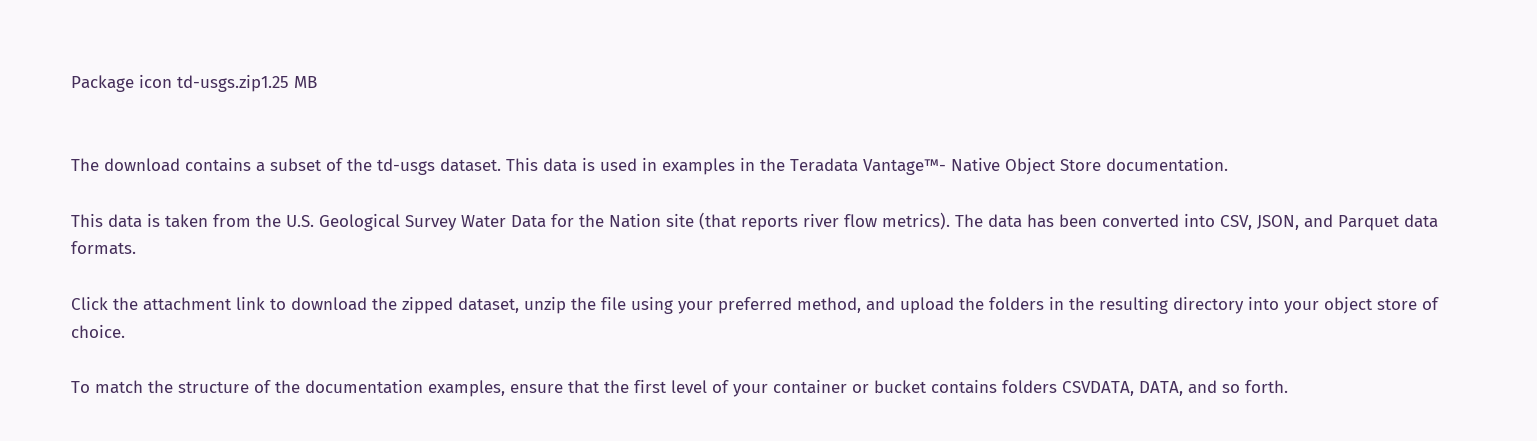Package icon td-usgs.zip1.25 MB


The download contains a subset of the td-usgs dataset. This data is used in examples in the Teradata Vantage™- Native Object Store documentation.

This data is taken from the U.S. Geological Survey Water Data for the Nation site (that reports river flow metrics). The data has been converted into CSV, JSON, and Parquet data formats.

Click the attachment link to download the zipped dataset, unzip the file using your preferred method, and upload the folders in the resulting directory into your object store of choice.

To match the structure of the documentation examples, ensure that the first level of your container or bucket contains folders CSVDATA, DATA, and so forth.